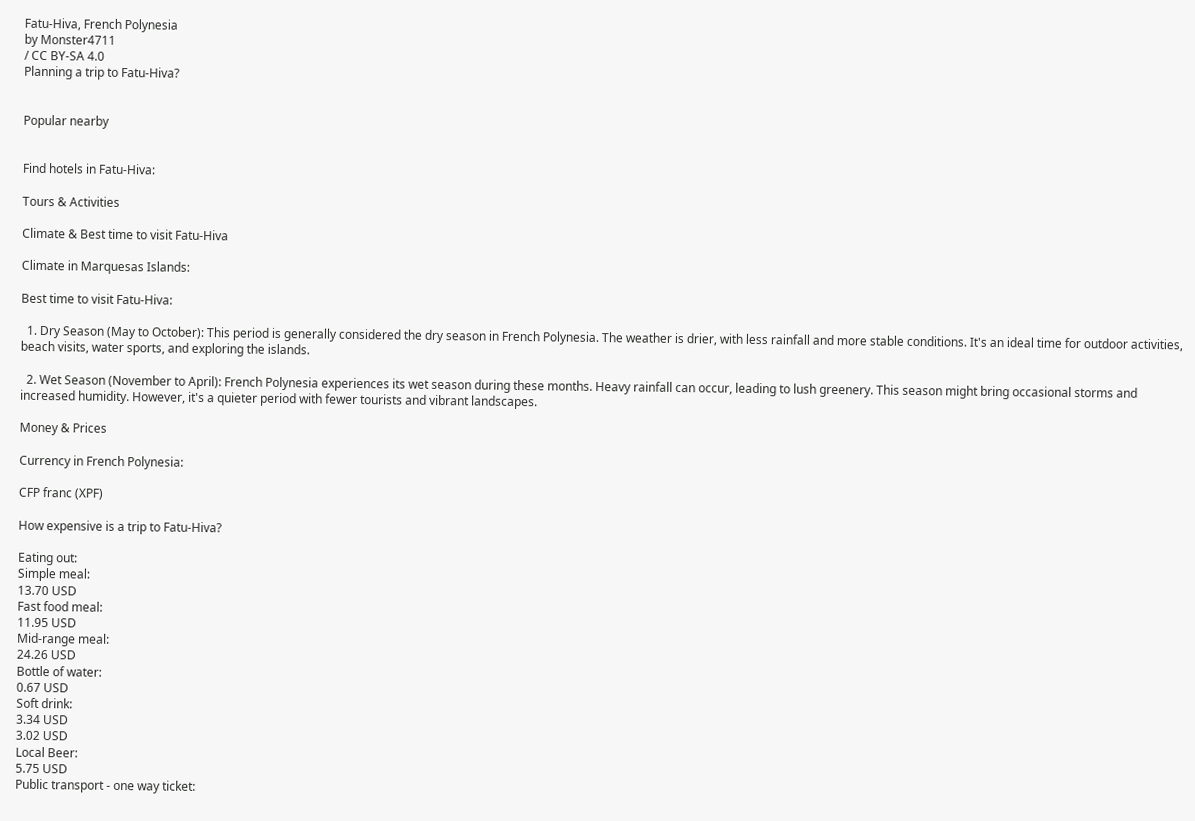Fatu-Hiva, French Polynesia
by Monster4711
/ CC BY-SA 4.0
Planning a trip to Fatu-Hiva?


Popular nearby


Find hotels in Fatu-Hiva:

Tours & Activities

Climate & Best time to visit Fatu-Hiva

Climate in Marquesas Islands:

Best time to visit Fatu-Hiva:

  1. Dry Season (May to October): This period is generally considered the dry season in French Polynesia. The weather is drier, with less rainfall and more stable conditions. It's an ideal time for outdoor activities, beach visits, water sports, and exploring the islands.

  2. Wet Season (November to April): French Polynesia experiences its wet season during these months. Heavy rainfall can occur, leading to lush greenery. This season might bring occasional storms and increased humidity. However, it's a quieter period with fewer tourists and vibrant landscapes.

Money & Prices

Currency in French Polynesia:

CFP franc (XPF)

How expensive is a trip to Fatu-Hiva?

Eating out:
Simple meal:
13.70 USD
Fast food meal:
11.95 USD
Mid-range meal:
24.26 USD
Bottle of water:
0.67 USD
Soft drink:
3.34 USD
3.02 USD
Local Beer:
5.75 USD
Public transport - one way ticket: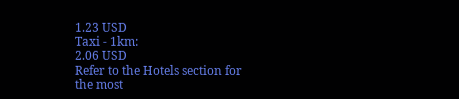1.23 USD
Taxi - 1km:
2.06 USD
Refer to the Hotels section for the most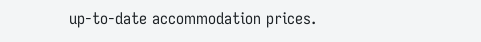up-to-date accommodation prices.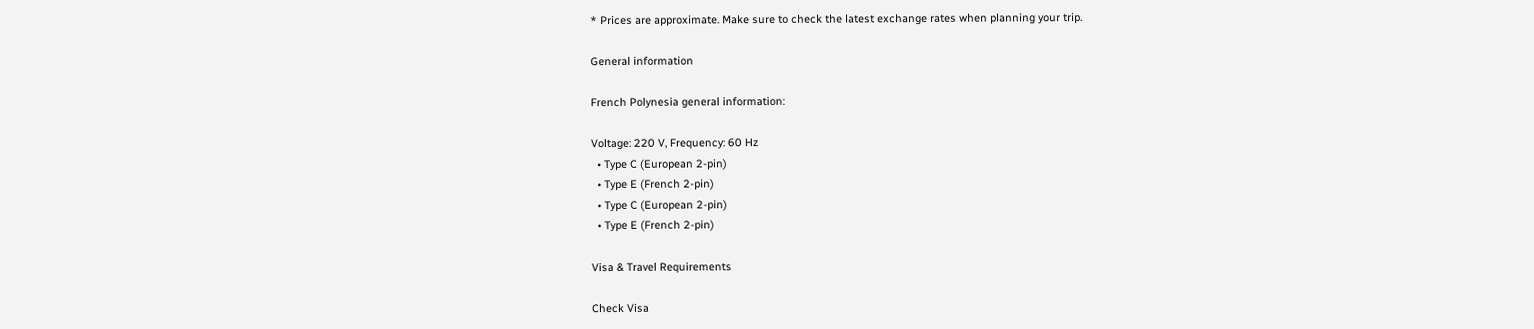* Prices are approximate. Make sure to check the latest exchange rates when planning your trip.

General information

French Polynesia general information:

Voltage: 220 V, Frequency: 60 Hz
  • Type C (European 2-pin)
  • Type E (French 2-pin)
  • Type C (European 2-pin)
  • Type E (French 2-pin)

Visa & Travel Requirements

Check Visa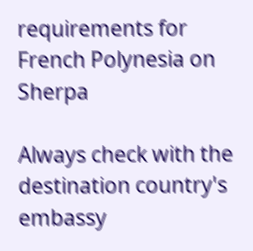requirements for French Polynesia on Sherpa

Always check with the destination country's embassy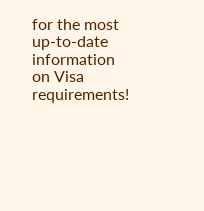for the most up-to-date information on Visa requirements!